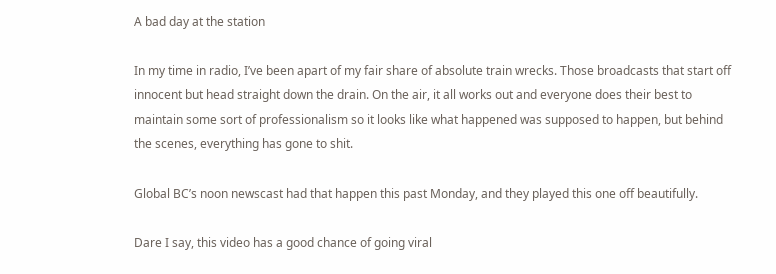A bad day at the station

In my time in radio, I’ve been apart of my fair share of absolute train wrecks. Those broadcasts that start off innocent but head straight down the drain. On the air, it all works out and everyone does their best to maintain some sort of professionalism so it looks like what happened was supposed to happen, but behind the scenes, everything has gone to shit.

Global BC’s noon newscast had that happen this past Monday, and they played this one off beautifully.

Dare I say, this video has a good chance of going viral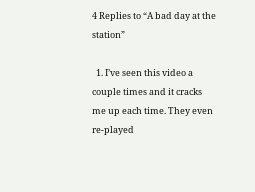4 Replies to “A bad day at the station”

  1. I’ve seen this video a couple times and it cracks me up each time. They even re-played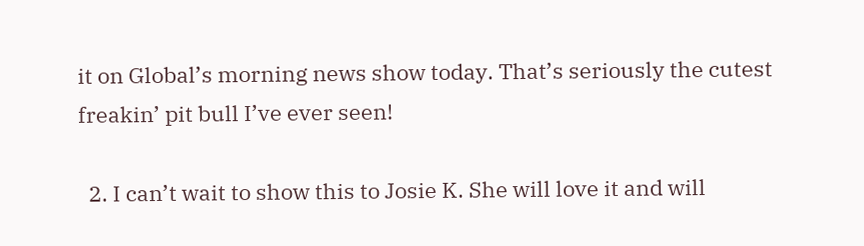it on Global’s morning news show today. That’s seriously the cutest freakin’ pit bull I’ve ever seen!

  2. I can’t wait to show this to Josie K. She will love it and will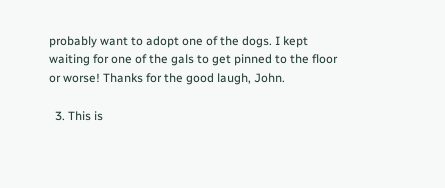probably want to adopt one of the dogs. I kept waiting for one of the gals to get pinned to the floor or worse! Thanks for the good laugh, John.

  3. This is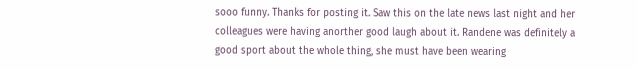sooo funny. Thanks for posting it. Saw this on the late news last night and her colleagues were having anorther good laugh about it. Randene was definitely a good sport about the whole thing, she must have been wearing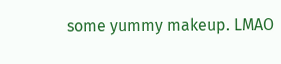some yummy makeup. LMAO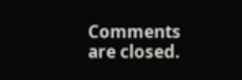Comments are closed.